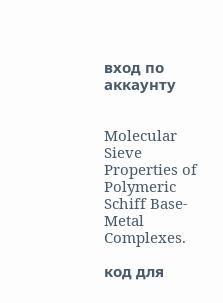вход по аккаунту


Molecular Sieve Properties of Polymeric Schiff Base-Metal Complexes.

код для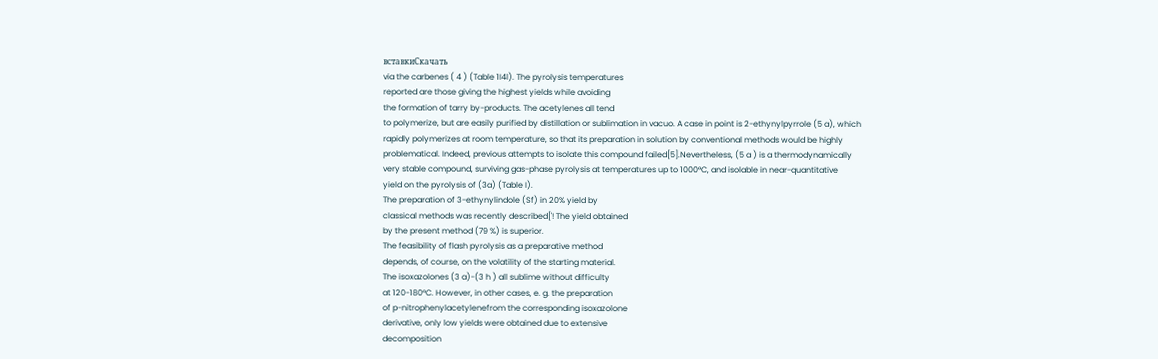вставкиСкачать
via the carbenes ( 4 ) (Table 1I4l). The pyrolysis temperatures
reported are those giving the highest yields while avoiding
the formation of tarry by-products. The acetylenes all tend
to polymerize, but are easily purified by distillation or sublimation in vacuo. A case in point is 2-ethynylpyrrole (5 a), which
rapidly polymerizes at room temperature, so that its preparation in solution by conventional methods would be highly
problematical. Indeed, previous attempts to isolate this compound failed[5].Nevertheless, (5 a ) is a thermodynamically
very stable compound, surviving gas-phase pyrolysis at temperatures up to 1000°C, and isolable in near-quantitative
yield on the pyrolysis of (3a) (Table I).
The preparation of 3-ethynylindole (Sf) in 20% yield by
classical methods was recently described['! The yield obtained
by the present method (79 %) is superior.
The feasibility of flash pyrolysis as a preparative method
depends, of course, on the volatility of the starting material.
The isoxazolones (3 a)-(3 h ) all sublime without difficulty
at 120-180°C. However, in other cases, e. g. the preparation
of p-nitrophenylacetylenefrom the corresponding isoxazolone
derivative, only low yields were obtained due to extensive
decomposition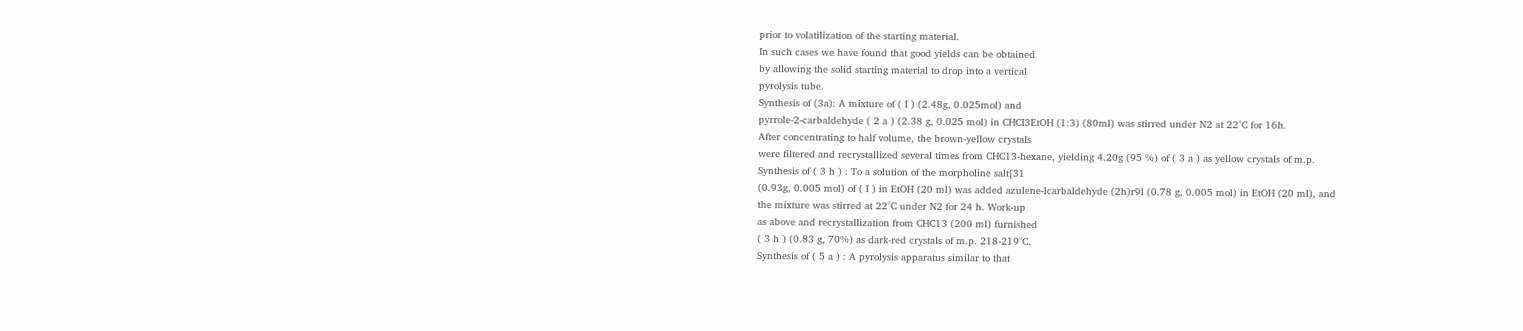prior to volatilization of the starting material.
In such cases we have found that good yields can be obtained
by allowing the solid starting material to drop into a vertical
pyrolysis tube.
Synthesis of (3a): A mixture of ( I ) (2.48g, 0.025mol) and
pyrrole-2-carbaldehyde ( 2 a ) (2.38 g, 0.025 mol) in CHCI3EtOH (1:3) (80ml) was stirred under N2 at 22°C for 16h.
After concentrating to half volume, the brown-yellow crystals
were filtered and recrystallized several times from CHC13-hexane, yielding 4.20g (95 %) of ( 3 a ) as yellow crystals of m.p.
Synthesis of ( 3 h ) : To a solution of the morpholine salt[31
(0.93g, 0.005 mol) of ( I ) in EtOH (20 ml) was added azulene-lcarbaldehyde (2h)r9l (0.78 g, 0.005 mol) in EtOH (20 ml), and
the mixture was stirred at 22°C under N2 for 24 h. Work-up
as above and recrystallization from CHC13 (200 ml) furnished
( 3 h ) (0.83 g, 70%) as dark-red crystals of m.p. 218-219°C.
Synthesis of ( 5 a ) : A pyrolysis apparatus similar to that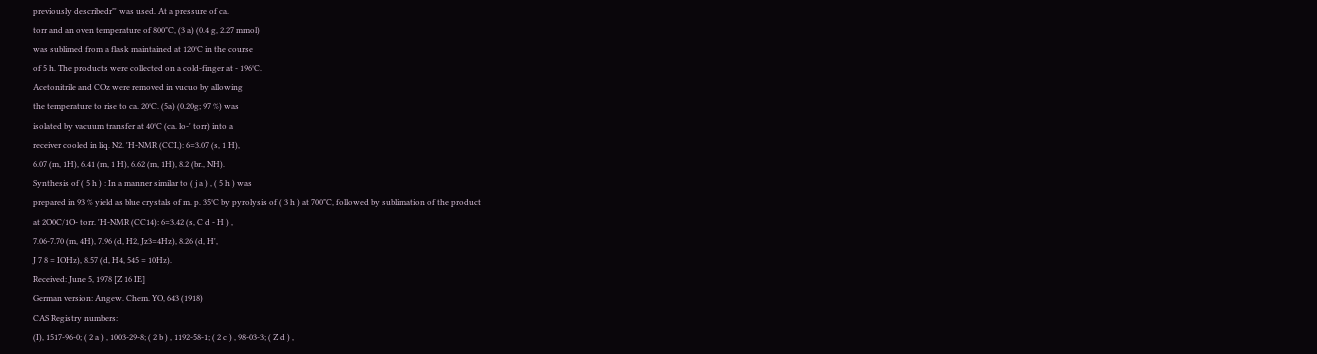previously describedr"' was used. At a pressure of ca.
torr and an oven temperature of 800"C, (3 a) (0.4 g, 2.27 mmol)
was sublimed from a flask maintained at 120°C in the course
of 5 h. The products were collected on a cold-finger at - 196°C.
Acetonitrile and COz were removed in vucuo by allowing
the temperature to rise to ca. 20°C. (5a) (0.20g; 97 %) was
isolated by vacuum transfer at 40°C (ca. lo-' torr) into a
receiver cooled in liq. N2. 'H-NMR (CCI,): 6=3.07 (s, 1 H),
6.07 (m, 1H), 6.41 (m, 1 H), 6.62 (m, 1H), 8.2 (br., NH).
Synthesis of ( 5 h ) : In a manner similar to ( j a ) , ( 5 h ) was
prepared in 93 % yield as blue crystals of m. p. 35°C by pyrolysis of ( 3 h ) at 700"C, followed by sublimation of the product
at 2O0C/1O- torr. 'H-NMR (CC14): 6=3.42 (s, C d - H ) ,
7.06-7.70 (m, 4H), 7.96 (d, H2, Jz3=4Hz), 8.26 (d, H',
J 7 8 = IOHz), 8.57 (d, H4, 545 = 10Hz).
Received: June 5, 1978 [Z 16 IE]
German version: Angew. Chem. YO, 643 (1918)
CAS Registry numbers:
(I), 1517-96-0; ( 2 a ) , 1003-29-8; ( 2 b ) , 1192-58-1; ( 2 c ) , 98-03-3; ( Z d ) ,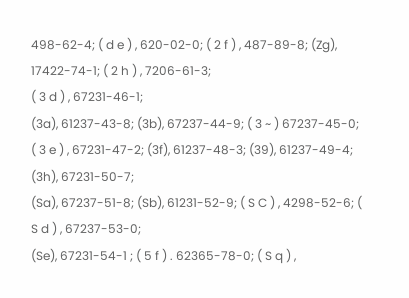498-62-4; ( d e ) , 620-02-0; ( 2 f ) , 487-89-8; (Zg), 17422-74-1; ( 2 h ) , 7206-61-3;
( 3 d ) , 67231-46-1;
(3a), 61237-43-8; (3b), 67237-44-9; ( 3 ~ ) 67237-45-0;
( 3 e ) , 67231-47-2; (3f), 61237-48-3; (39), 61237-49-4; (3h), 67231-50-7;
(Sa), 67237-51-8; (Sb), 61231-52-9; ( S C ) , 4298-52-6; ( S d ) , 67237-53-0;
(Se), 67231-54-1 ; ( 5 f ) . 62365-78-0; ( S q ) ,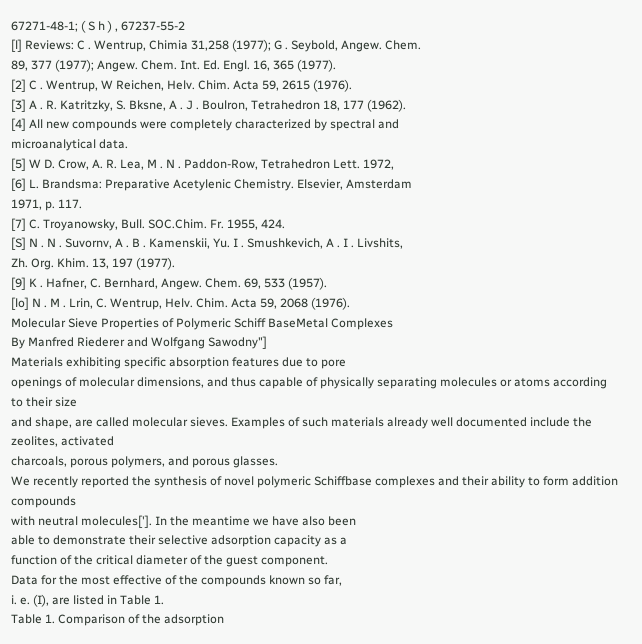67271-48-1; ( S h ) , 67237-55-2
[l] Reviews: C . Wentrup, Chimia 31,258 (1977); G . Seybold, Angew. Chem.
89, 377 (1977); Angew. Chem. Int. Ed. Engl. 16, 365 (1977).
[2] C . Wentrup, W Reichen, Helv. Chim. Acta 59, 2615 (1976).
[3] A . R. Katritzky, S. Bksne, A . J . Boulron, Tetrahedron 18, 177 (1962).
[4] All new compounds were completely characterized by spectral and
microanalytical data.
[5] W D. Crow, A. R. Lea, M . N . Paddon-Row, Tetrahedron Lett. 1972,
[6] L. Brandsma: Preparative Acetylenic Chemistry. Elsevier, Amsterdam
1971, p. 117.
[7] C. Troyanowsky, Bull. SOC.Chim. Fr. 1955, 424.
[S] N . N . Suvornv, A . B . Kamenskii, Yu. I . Smushkevich, A . I . Livshits,
Zh. Org. Khim. 13, 197 (1977).
[9] K . Hafner, C. Bernhard, Angew. Chem. 69, 533 (1957).
[lo] N . M . Lrin, C. Wentrup, Helv. Chim. Acta 59, 2068 (1976).
Molecular Sieve Properties of Polymeric Schiff BaseMetal Complexes
By Manfred Riederer and Wolfgang Sawodny"]
Materials exhibiting specific absorption features due to pore
openings of molecular dimensions, and thus capable of physically separating molecules or atoms according to their size
and shape, are called molecular sieves. Examples of such materials already well documented include the zeolites, activated
charcoals, porous polymers, and porous glasses.
We recently reported the synthesis of novel polymeric Schiffbase complexes and their ability to form addition compounds
with neutral molecules[']. In the meantime we have also been
able to demonstrate their selective adsorption capacity as a
function of the critical diameter of the guest component.
Data for the most effective of the compounds known so far,
i. e. (I), are listed in Table 1.
Table 1. Comparison of the adsorption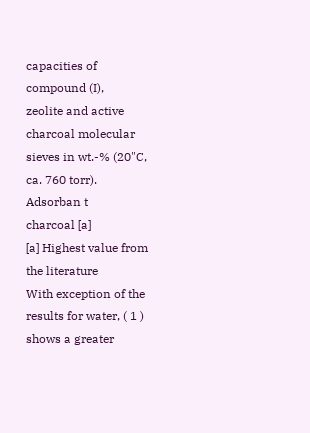capacities of compound (I),
zeolite and active charcoal molecular sieves in wt.-% (20"C, ca. 760 torr).
Adsorban t
charcoal [a]
[a] Highest value from the literature
With exception of the results for water, ( 1 ) shows a greater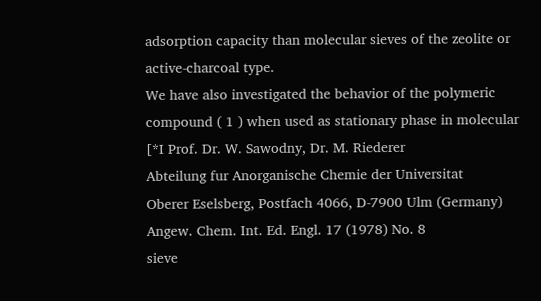adsorption capacity than molecular sieves of the zeolite or
active-charcoal type.
We have also investigated the behavior of the polymeric
compound ( 1 ) when used as stationary phase in molecular
[*I Prof. Dr. W. Sawodny, Dr. M. Riederer
Abteilung fur Anorganische Chemie der Universitat
Oberer Eselsberg, Postfach 4066, D-7900 Ulm (Germany)
Angew. Chem. Int. Ed. Engl. 17 (1978) No. 8
sieve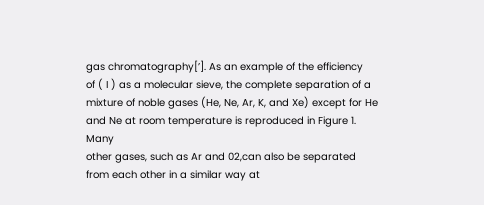gas chromatography[’]. As an example of the efficiency
of ( I ) as a molecular sieve, the complete separation of a
mixture of noble gases (He, Ne, Ar, K, and Xe) except for He
and Ne at room temperature is reproduced in Figure 1. Many
other gases, such as Ar and 02,can also be separated
from each other in a similar way at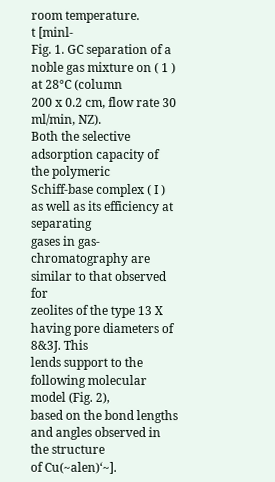room temperature.
t [minl-
Fig. 1. GC separation of a noble gas mixture on ( 1 ) at 28°C (column
200 x 0.2 cm, flow rate 30 ml/min, NZ).
Both the selective adsorption capacity of the polymeric
Schiff-base complex ( I ) as well as its efficiency at separating
gases in gas-chromatography are similar to that observed for
zeolites of the type 13 X having pore diameters of 8&3J. This
lends support to the following molecular model (Fig. 2),
based on the bond lengths and angles observed in the structure
of Cu(~alen)‘~].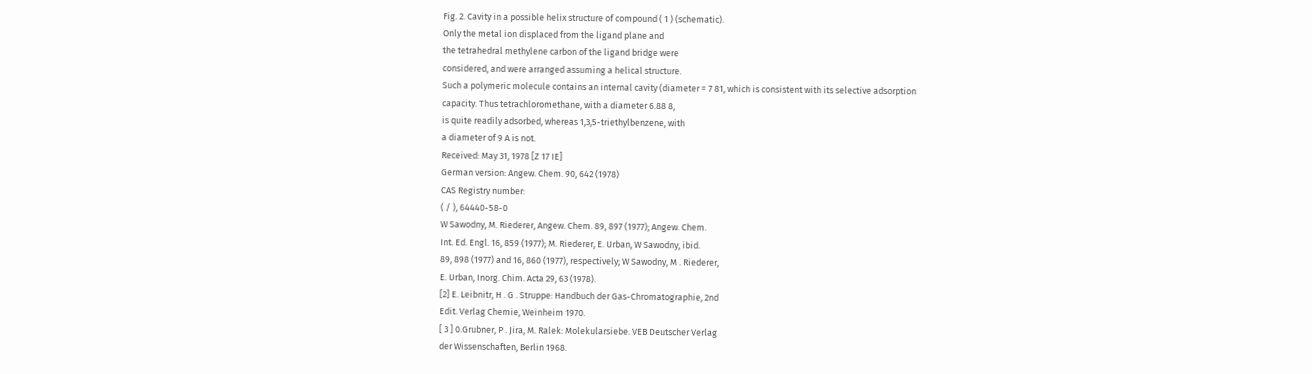Fig. 2. Cavity in a possible helix structure of compound ( 1 ) (schematic).
Only the metal ion displaced from the ligand plane and
the tetrahedral methylene carbon of the ligand bridge were
considered, and were arranged assuming a helical structure.
Such a polymeric molecule contains an internal cavity (diameter = 7 81, which is consistent with its selective adsorption
capacity. Thus tetrachloromethane, with a diameter 6.88 8,
is quite readily adsorbed, whereas 1,3,5-triethylbenzene, with
a diameter of 9 A is not.
Received: May 31, 1978 [Z 17 IE]
German version: Angew. Chem. 90, 642 (1978)
CAS Registry number:
( / ), 64440-58-0
W Sawodny, M. Riederer, Angew. Chem. 89, 897 (1977); Angew. Chem.
Int. Ed. Engl. 16, 859 (1977); M. Riederer, E. Urban, W Sawodny, ibid.
89, 898 (1977) and 16, 860 (1977), respectively; W Sawodny, M . Riederer,
E. Urban, Inorg. Chim. Acta 29, 63 (1978).
[2] E. Leibnitr, H . G . Struppe: Handbuch der Gas-Chromatographie, 2nd
Edit. Verlag Chemie, Weinheim 1970.
[ 3 ] 0.Grubner, P . Jira, M. Ralek: Molekularsiebe. VEB Deutscher Verlag
der Wissenschaften, Berlin 1968.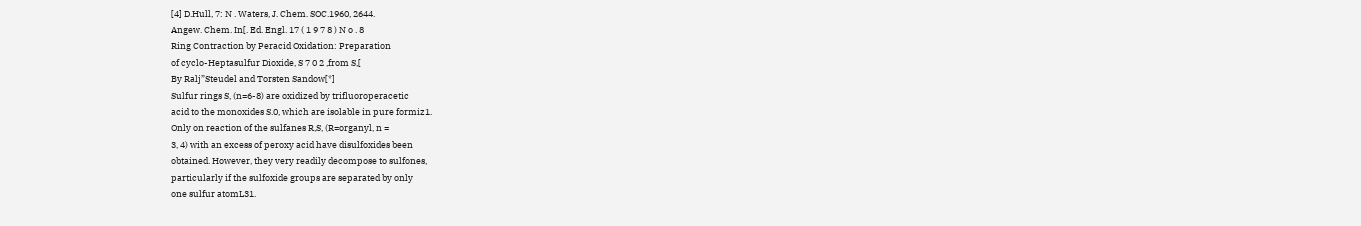[4] D.Hull, 7: N . Waters, J. Chem. SOC.1960, 2644.
Angew. Chem. In[. Ed. Engl. 17 ( 1 9 7 8 ) N o . 8
Ring Contraction by Peracid Oxidation: Preparation
of cyclo-Heptasulfur Dioxide, S 7 0 2 ,from S,[
By Ralj”Steudel and Torsten Sandow[*]
Sulfur rings S, (n=6-8) are oxidized by trifluoroperacetic
acid to the monoxides S.0, which are isolable in pure formiz1.
Only on reaction of the sulfanes R,S, (R=organyl, n =
3, 4) with an excess of peroxy acid have disulfoxides been
obtained. However, they very readily decompose to sulfones,
particularly if the sulfoxide groups are separated by only
one sulfur atomL31.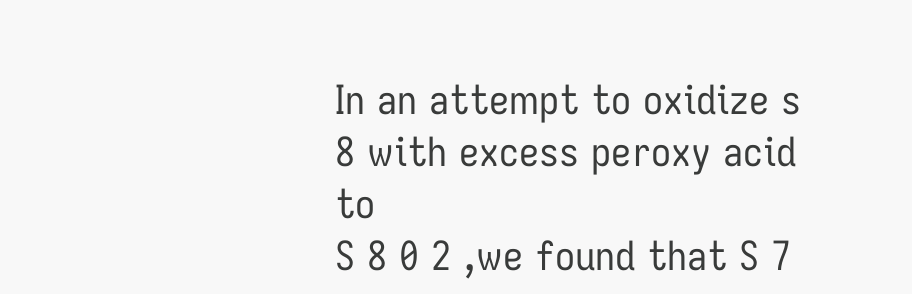In an attempt to oxidize s 8 with excess peroxy acid to
S 8 0 2 ,we found that S 7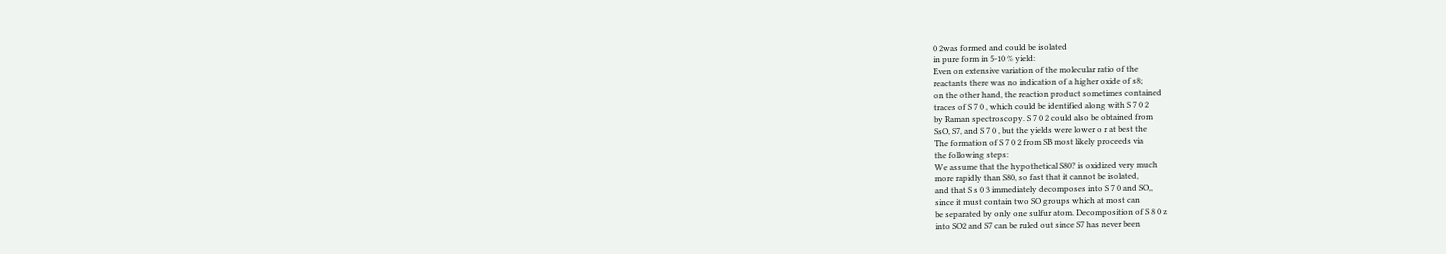0 2was formed and could be isolated
in pure form in 5-10 % yield:
Even on extensive variation of the molecular ratio of the
reactants there was no indication of a higher oxide of s8;
on the other hand, the reaction product sometimes contained
traces of S 7 0 , which could be identified along with S 7 0 2
by Raman spectroscopy. S 7 0 2 could also be obtained from
SsO, S7, and S 7 0 , but the yields were lower o r at best the
The formation of S 7 0 2 from SB most likely proceeds via
the following steps:
We assume that the hypothetical S80? is oxidized very much
more rapidly than S80, so fast that it cannot be isolated,
and that S s 0 3 immediately decomposes into S 7 0 and SO,,
since it must contain two SO groups which at most can
be separated by only one sulfur atom. Decomposition of S 8 0 z
into SO2 and S7 can be ruled out since S7 has never been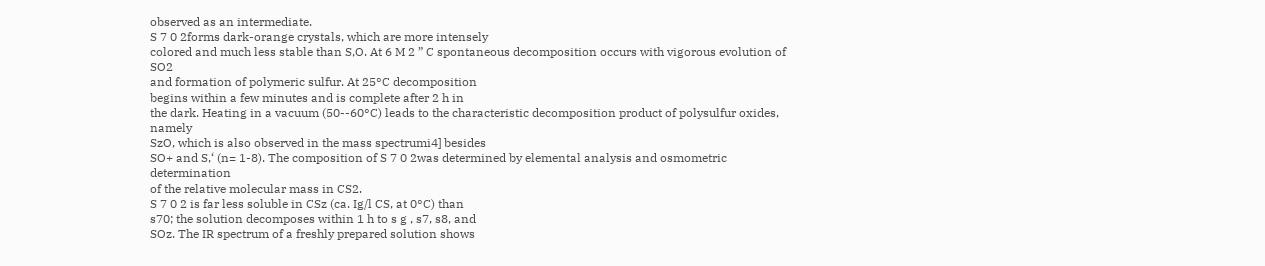observed as an intermediate.
S 7 0 2forms dark-orange crystals, which are more intensely
colored and much less stable than S,O. At 6 M 2 ” C spontaneous decomposition occurs with vigorous evolution of SO2
and formation of polymeric sulfur. At 25°C decomposition
begins within a few minutes and is complete after 2 h in
the dark. Heating in a vacuum (50--60°C) leads to the characteristic decomposition product of polysulfur oxides, namely
SzO, which is also observed in the mass spectrumi4] besides
SO+ and S,‘ (n= 1-8). The composition of S 7 0 2was determined by elemental analysis and osmometric determination
of the relative molecular mass in CS2.
S 7 0 2 is far less soluble in CSz (ca. Ig/l CS, at 0°C) than
s70; the solution decomposes within 1 h to s g , s7, s8, and
SOz. The IR spectrum of a freshly prepared solution shows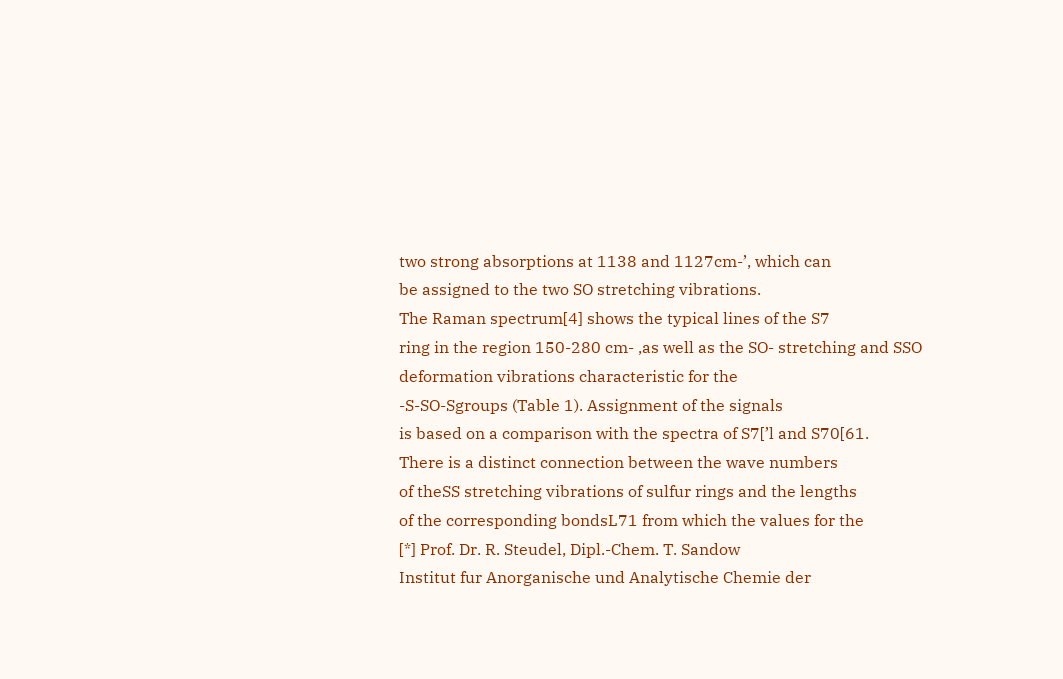two strong absorptions at 1138 and 1127cm-’, which can
be assigned to the two SO stretching vibrations.
The Raman spectrum[4] shows the typical lines of the S7
ring in the region 150-280 cm- ,as well as the SO- stretching and SSO deformation vibrations characteristic for the
-S-SO-Sgroups (Table 1). Assignment of the signals
is based on a comparison with the spectra of S7[’l and S70[61.
There is a distinct connection between the wave numbers
of theSS stretching vibrations of sulfur rings and the lengths
of the corresponding bondsL71 from which the values for the
[*] Prof. Dr. R. Steudel, Dipl.-Chem. T. Sandow
Institut fur Anorganische und Analytische Chemie der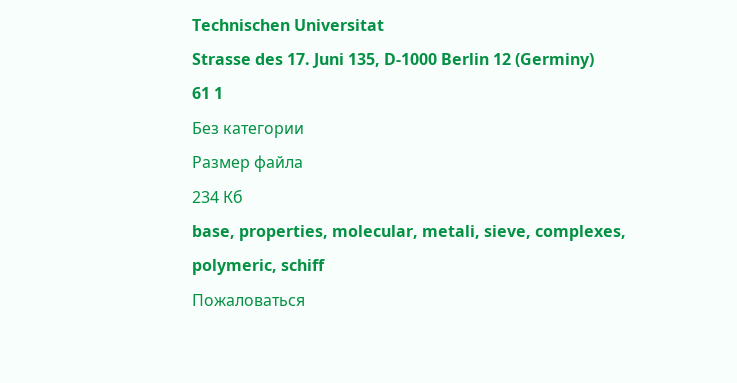Technischen Universitat
Strasse des 17. Juni 135, D-1000 Berlin 12 (Germiny)
61 1
Без категории
Размер файла
234 Кб
base, properties, molecular, metali, sieve, complexes, polymeric, schiff
Пожаловаться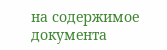на содержимое документа